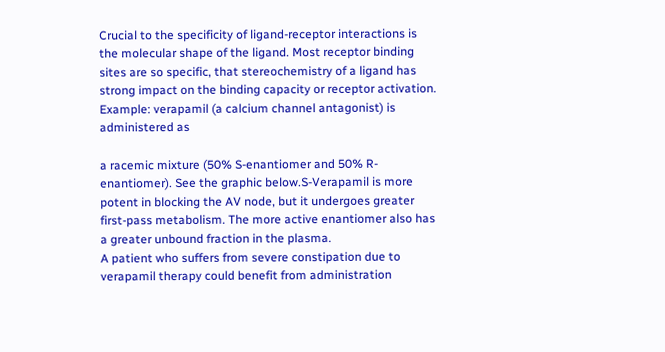Crucial to the specificity of ligand-receptor interactions is the molecular shape of the ligand. Most receptor binding sites are so specific, that stereochemistry of a ligand has strong impact on the binding capacity or receptor activation.
Example: verapamil (a calcium channel antagonist) is administered as

a racemic mixture (50% S-enantiomer and 50% R-enantiomer). See the graphic below.S-Verapamil is more potent in blocking the AV node, but it undergoes greater first-pass metabolism. The more active enantiomer also has a greater unbound fraction in the plasma.
A patient who suffers from severe constipation due to verapamil therapy could benefit from administration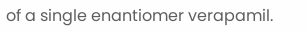of a single enantiomer verapamil.